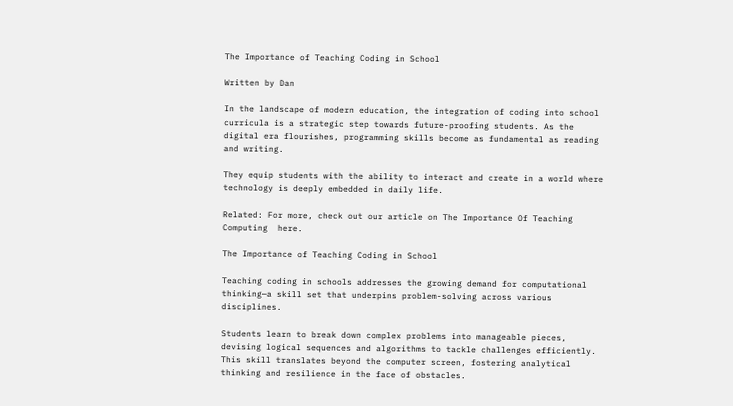The Importance of Teaching Coding in School

Written by Dan

In the landscape of modern education, the integration of coding into school curricula is a strategic step towards future-proofing students. As the digital era flourishes, programming skills become as fundamental as reading and writing.

They equip students with the ability to interact and create in a world where technology is deeply embedded in daily life.

Related: For more, check out our article on The Importance Of Teaching Computing  here.

The Importance of Teaching Coding in School

Teaching coding in schools addresses the growing demand for computational thinking—a skill set that underpins problem-solving across various disciplines.

Students learn to break down complex problems into manageable pieces, devising logical sequences and algorithms to tackle challenges efficiently. This skill translates beyond the computer screen, fostering analytical thinking and resilience in the face of obstacles.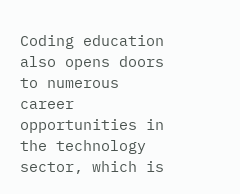Coding education also opens doors to numerous career opportunities in the technology sector, which is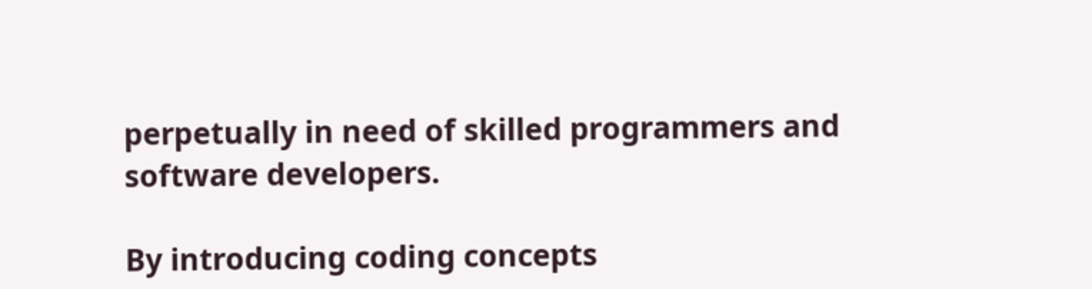perpetually in need of skilled programmers and software developers.

By introducing coding concepts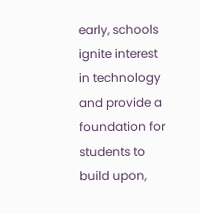early, schools ignite interest in technology and provide a foundation for students to build upon,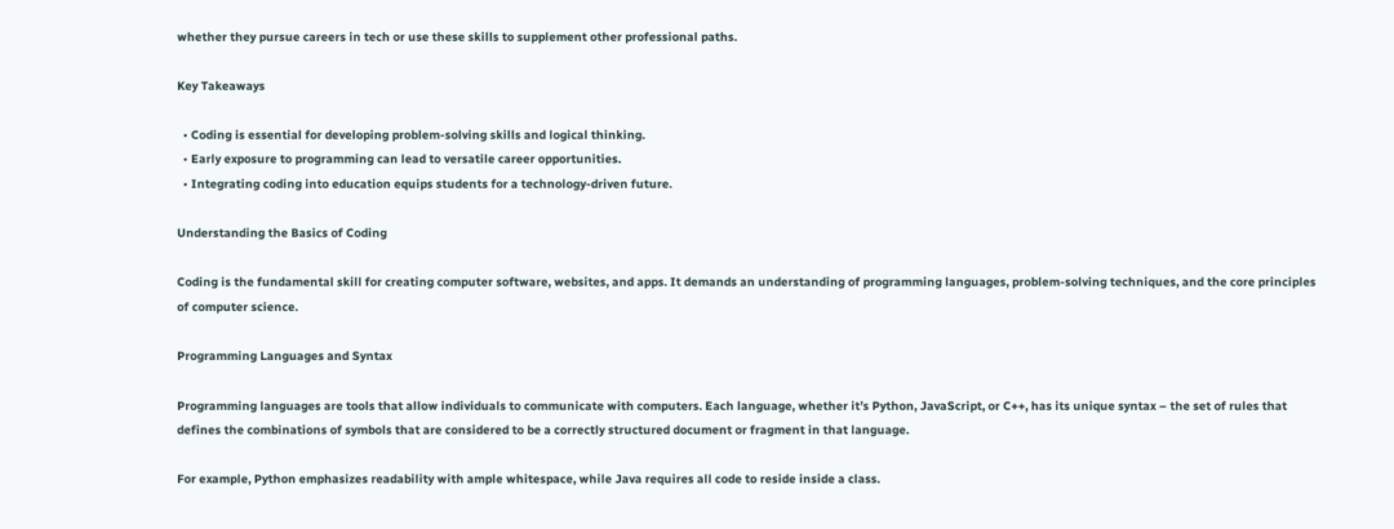whether they pursue careers in tech or use these skills to supplement other professional paths.

Key Takeaways

  • Coding is essential for developing problem-solving skills and logical thinking.
  • Early exposure to programming can lead to versatile career opportunities.
  • Integrating coding into education equips students for a technology-driven future.

Understanding the Basics of Coding

Coding is the fundamental skill for creating computer software, websites, and apps. It demands an understanding of programming languages, problem-solving techniques, and the core principles of computer science.

Programming Languages and Syntax

Programming languages are tools that allow individuals to communicate with computers. Each language, whether it’s Python, JavaScript, or C++, has its unique syntax – the set of rules that defines the combinations of symbols that are considered to be a correctly structured document or fragment in that language.

For example, Python emphasizes readability with ample whitespace, while Java requires all code to reside inside a class.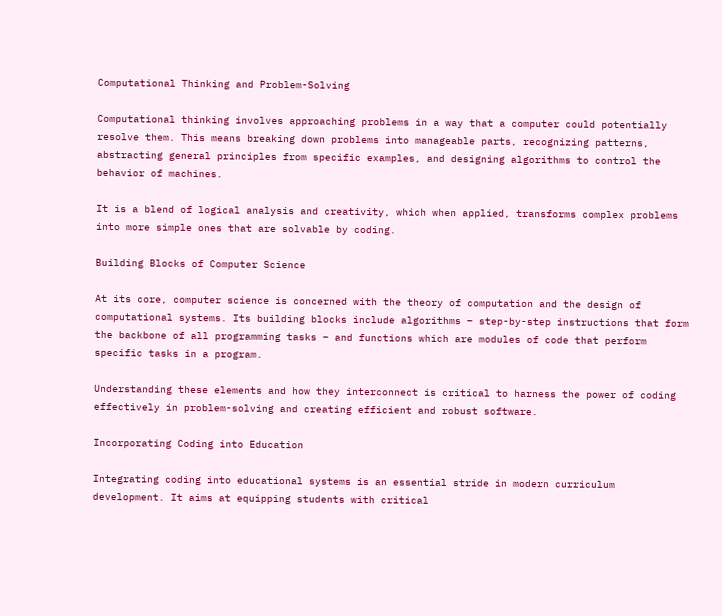Computational Thinking and Problem-Solving

Computational thinking involves approaching problems in a way that a computer could potentially resolve them. This means breaking down problems into manageable parts, recognizing patterns, abstracting general principles from specific examples, and designing algorithms to control the behavior of machines.

It is a blend of logical analysis and creativity, which when applied, transforms complex problems into more simple ones that are solvable by coding.

Building Blocks of Computer Science

At its core, computer science is concerned with the theory of computation and the design of computational systems. Its building blocks include algorithms – step-by-step instructions that form the backbone of all programming tasks – and functions which are modules of code that perform specific tasks in a program.

Understanding these elements and how they interconnect is critical to harness the power of coding effectively in problem-solving and creating efficient and robust software.

Incorporating Coding into Education

Integrating coding into educational systems is an essential stride in modern curriculum development. It aims at equipping students with critical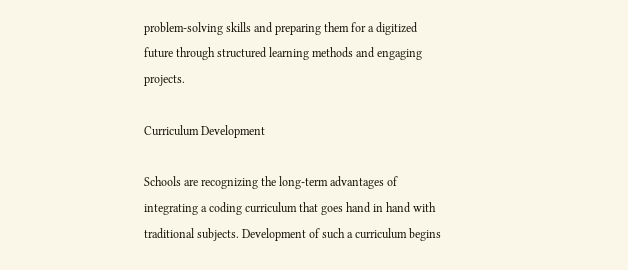problem-solving skills and preparing them for a digitized future through structured learning methods and engaging projects.

Curriculum Development

Schools are recognizing the long-term advantages of integrating a coding curriculum that goes hand in hand with traditional subjects. Development of such a curriculum begins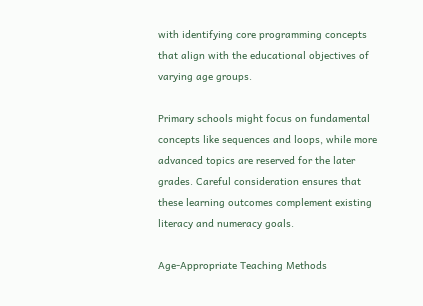with identifying core programming concepts that align with the educational objectives of varying age groups.

Primary schools might focus on fundamental concepts like sequences and loops, while more advanced topics are reserved for the later grades. Careful consideration ensures that these learning outcomes complement existing literacy and numeracy goals.

Age-Appropriate Teaching Methods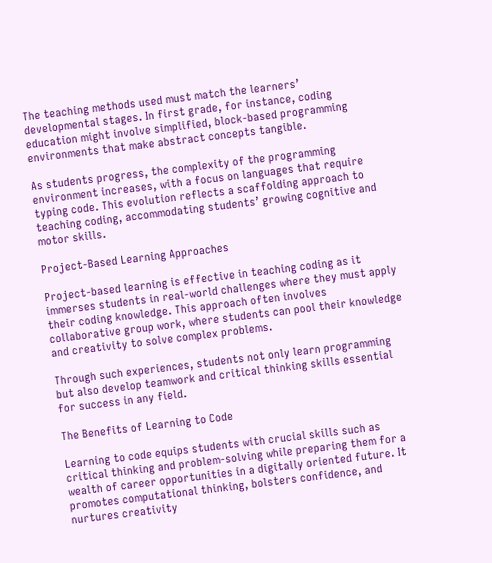The teaching methods used must match the learners’ developmental stages. In first grade, for instance, coding education might involve simplified, block-based programming environments that make abstract concepts tangible.

As students progress, the complexity of the programming environment increases, with a focus on languages that require typing code. This evolution reflects a scaffolding approach to teaching coding, accommodating students’ growing cognitive and motor skills.

Project-Based Learning Approaches

Project-based learning is effective in teaching coding as it immerses students in real-world challenges where they must apply their coding knowledge. This approach often involves collaborative group work, where students can pool their knowledge and creativity to solve complex problems.

Through such experiences, students not only learn programming but also develop teamwork and critical thinking skills essential for success in any field.

The Benefits of Learning to Code

Learning to code equips students with crucial skills such as critical thinking and problem-solving while preparing them for a wealth of career opportunities in a digitally oriented future. It promotes computational thinking, bolsters confidence, and nurtures creativity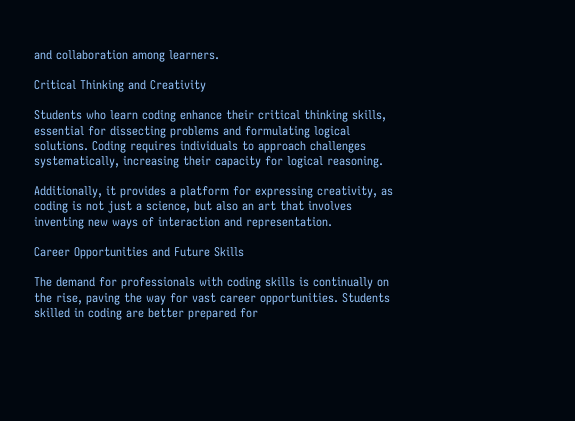and collaboration among learners.

Critical Thinking and Creativity

Students who learn coding enhance their critical thinking skills, essential for dissecting problems and formulating logical solutions. Coding requires individuals to approach challenges systematically, increasing their capacity for logical reasoning.

Additionally, it provides a platform for expressing creativity, as coding is not just a science, but also an art that involves inventing new ways of interaction and representation.

Career Opportunities and Future Skills

The demand for professionals with coding skills is continually on the rise, paving the way for vast career opportunities. Students skilled in coding are better prepared for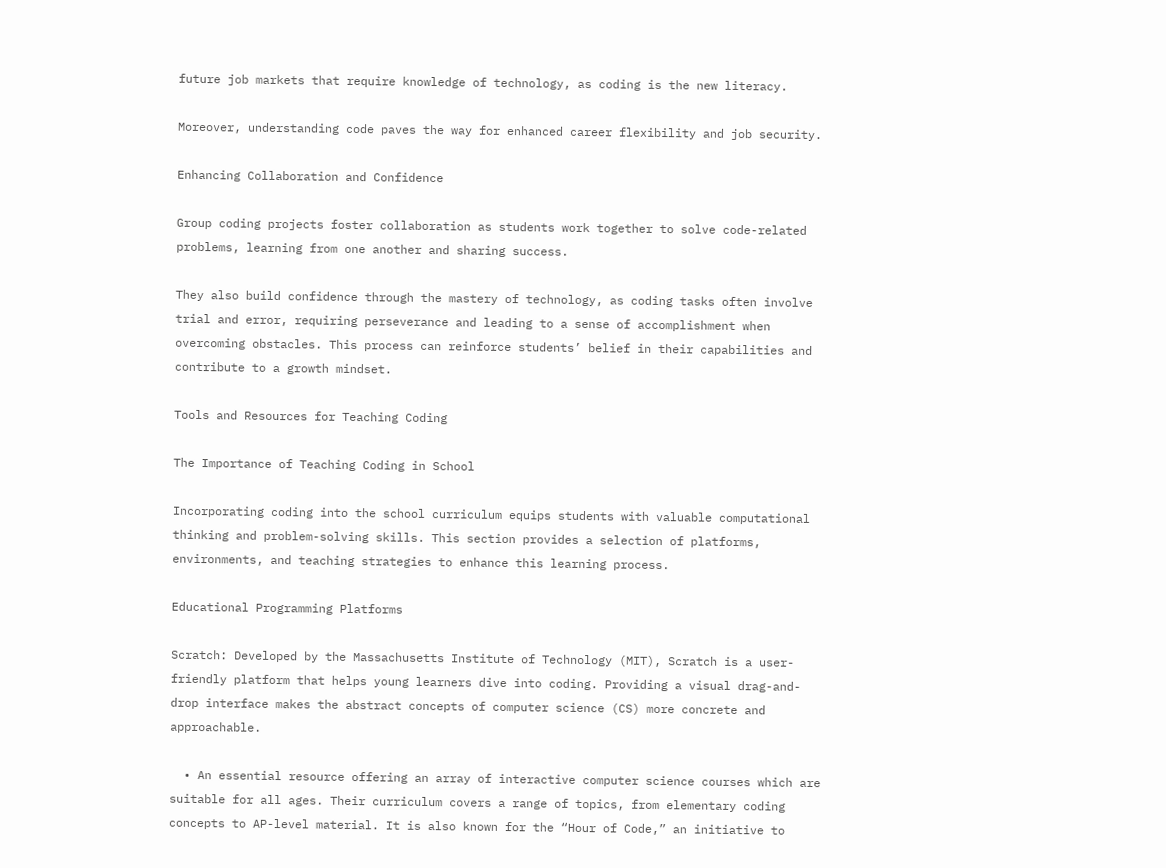future job markets that require knowledge of technology, as coding is the new literacy.

Moreover, understanding code paves the way for enhanced career flexibility and job security.

Enhancing Collaboration and Confidence

Group coding projects foster collaboration as students work together to solve code-related problems, learning from one another and sharing success.

They also build confidence through the mastery of technology, as coding tasks often involve trial and error, requiring perseverance and leading to a sense of accomplishment when overcoming obstacles. This process can reinforce students’ belief in their capabilities and contribute to a growth mindset.

Tools and Resources for Teaching Coding

The Importance of Teaching Coding in School

Incorporating coding into the school curriculum equips students with valuable computational thinking and problem-solving skills. This section provides a selection of platforms, environments, and teaching strategies to enhance this learning process.

Educational Programming Platforms

Scratch: Developed by the Massachusetts Institute of Technology (MIT), Scratch is a user-friendly platform that helps young learners dive into coding. Providing a visual drag-and-drop interface makes the abstract concepts of computer science (CS) more concrete and approachable.

  • An essential resource offering an array of interactive computer science courses which are suitable for all ages. Their curriculum covers a range of topics, from elementary coding concepts to AP-level material. It is also known for the “Hour of Code,” an initiative to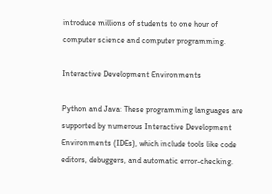introduce millions of students to one hour of computer science and computer programming.

Interactive Development Environments

Python and Java: These programming languages are supported by numerous Interactive Development Environments (IDEs), which include tools like code editors, debuggers, and automatic error-checking.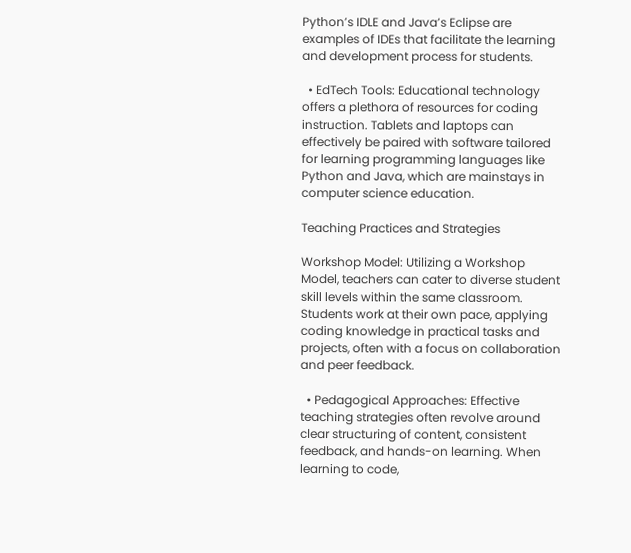Python’s IDLE and Java’s Eclipse are examples of IDEs that facilitate the learning and development process for students.

  • EdTech Tools: Educational technology offers a plethora of resources for coding instruction. Tablets and laptops can effectively be paired with software tailored for learning programming languages like Python and Java, which are mainstays in computer science education.

Teaching Practices and Strategies

Workshop Model: Utilizing a Workshop Model, teachers can cater to diverse student skill levels within the same classroom. Students work at their own pace, applying coding knowledge in practical tasks and projects, often with a focus on collaboration and peer feedback.

  • Pedagogical Approaches: Effective teaching strategies often revolve around clear structuring of content, consistent feedback, and hands-on learning. When learning to code,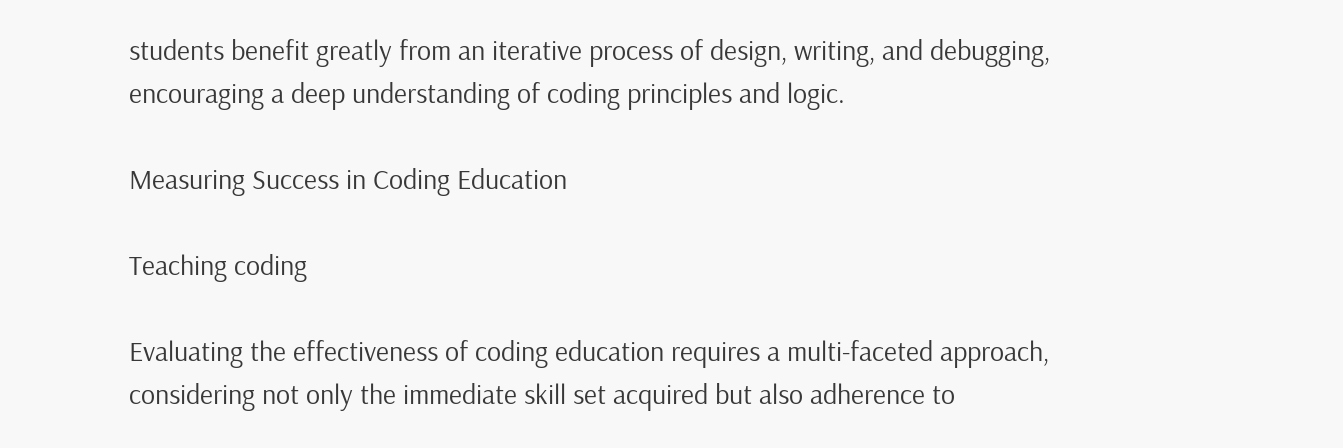students benefit greatly from an iterative process of design, writing, and debugging, encouraging a deep understanding of coding principles and logic.

Measuring Success in Coding Education

Teaching coding

Evaluating the effectiveness of coding education requires a multi-faceted approach, considering not only the immediate skill set acquired but also adherence to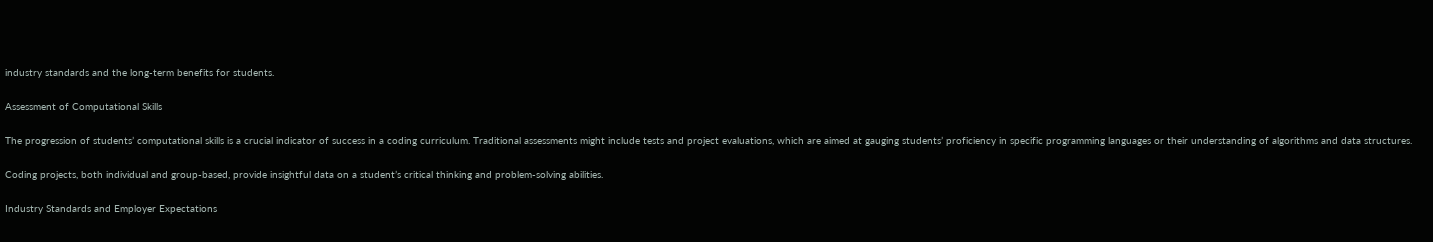industry standards and the long-term benefits for students.

Assessment of Computational Skills

The progression of students’ computational skills is a crucial indicator of success in a coding curriculum. Traditional assessments might include tests and project evaluations, which are aimed at gauging students’ proficiency in specific programming languages or their understanding of algorithms and data structures.

Coding projects, both individual and group-based, provide insightful data on a student’s critical thinking and problem-solving abilities.

Industry Standards and Employer Expectations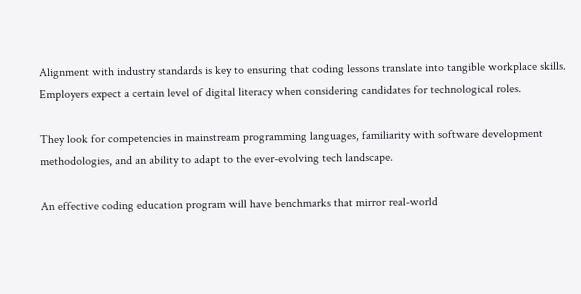Alignment with industry standards is key to ensuring that coding lessons translate into tangible workplace skills. Employers expect a certain level of digital literacy when considering candidates for technological roles.

They look for competencies in mainstream programming languages, familiarity with software development methodologies, and an ability to adapt to the ever-evolving tech landscape.

An effective coding education program will have benchmarks that mirror real-world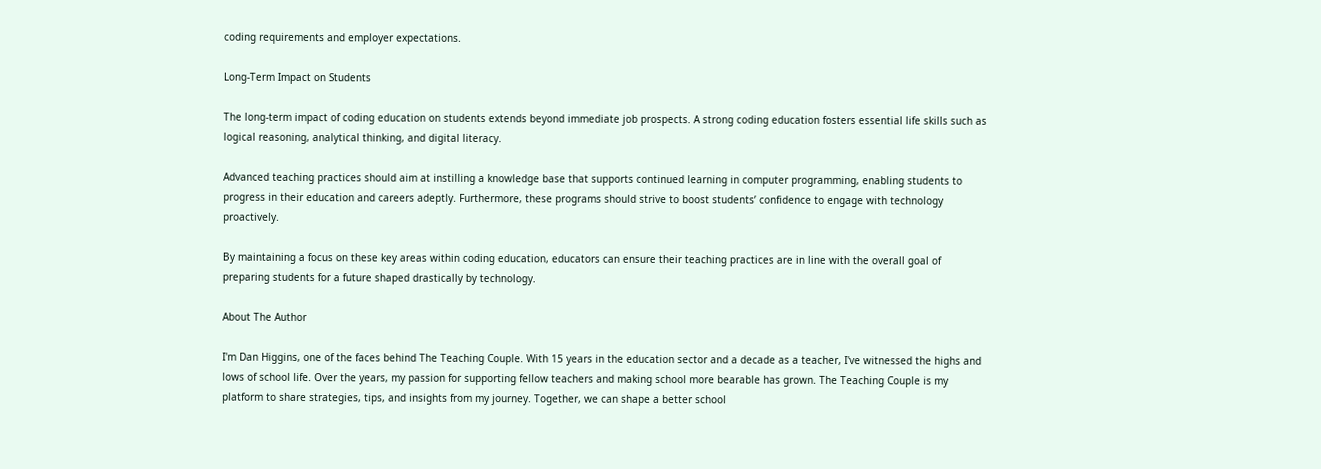coding requirements and employer expectations.

Long-Term Impact on Students

The long-term impact of coding education on students extends beyond immediate job prospects. A strong coding education fosters essential life skills such as logical reasoning, analytical thinking, and digital literacy.

Advanced teaching practices should aim at instilling a knowledge base that supports continued learning in computer programming, enabling students to progress in their education and careers adeptly. Furthermore, these programs should strive to boost students’ confidence to engage with technology proactively.

By maintaining a focus on these key areas within coding education, educators can ensure their teaching practices are in line with the overall goal of preparing students for a future shaped drastically by technology.

About The Author

I'm Dan Higgins, one of the faces behind The Teaching Couple. With 15 years in the education sector and a decade as a teacher, I've witnessed the highs and lows of school life. Over the years, my passion for supporting fellow teachers and making school more bearable has grown. The Teaching Couple is my platform to share strategies, tips, and insights from my journey. Together, we can shape a better school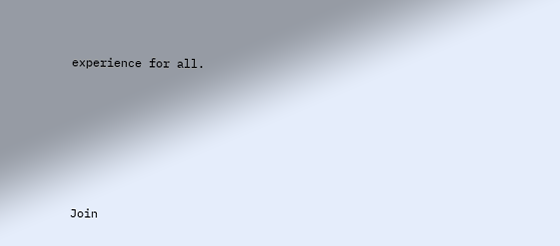experience for all.






Join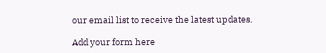our email list to receive the latest updates.

Add your form here